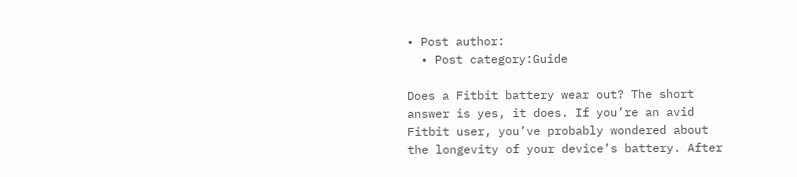• Post author:
  • Post category:Guide

Does a Fitbit battery wear out? The short answer is yes, it does. If you’re an avid Fitbit user, you’ve probably wondered about the longevity of your device’s battery. After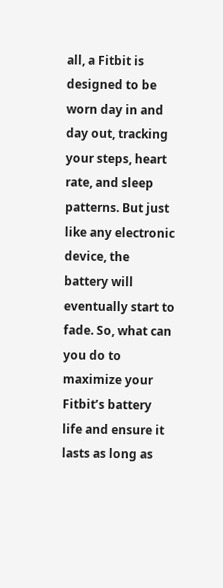all, a Fitbit is designed to be worn day in and day out, tracking your steps, heart rate, and sleep patterns. But just like any electronic device, the battery will eventually start to fade. So, what can you do to maximize your Fitbit’s battery life and ensure it lasts as long as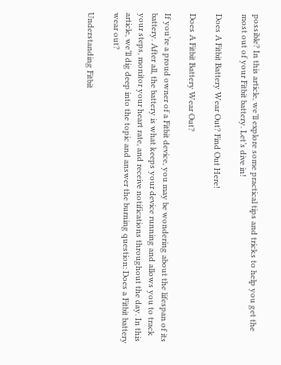possible? In this article, we’ll explore some practical tips and tricks to help you get the most out of your Fitbit battery. Let’s dive in!

Does A Fitbit Battery Wear Out? Find Out Here!

Does A Fitbit Battery Wear Out?

If you’re a proud owner of a Fitbit device, you may be wondering about the lifespan of its battery. After all, the battery is what keeps your device running and allows you to track your steps, monitor your heart rate, and receive notifications throughout the day. In this article, we’ll dig deep into the topic and answer the burning question: Does a Fitbit battery wear out?

Understanding Fitbit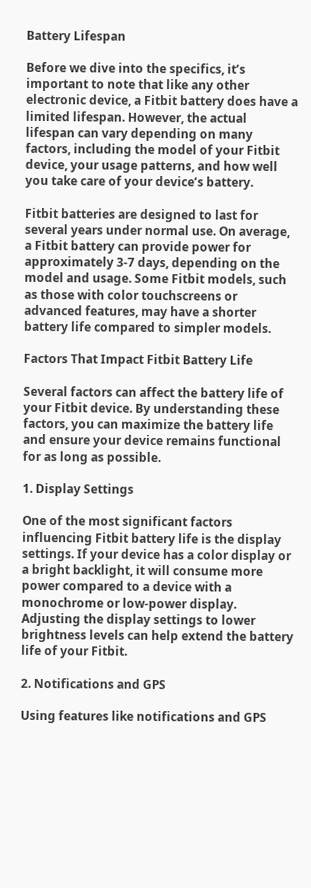Battery Lifespan

Before we dive into the specifics, it’s important to note that like any other electronic device, a Fitbit battery does have a limited lifespan. However, the actual lifespan can vary depending on many factors, including the model of your Fitbit device, your usage patterns, and how well you take care of your device’s battery.

Fitbit batteries are designed to last for several years under normal use. On average, a Fitbit battery can provide power for approximately 3-7 days, depending on the model and usage. Some Fitbit models, such as those with color touchscreens or advanced features, may have a shorter battery life compared to simpler models.

Factors That Impact Fitbit Battery Life

Several factors can affect the battery life of your Fitbit device. By understanding these factors, you can maximize the battery life and ensure your device remains functional for as long as possible.

1. Display Settings

One of the most significant factors influencing Fitbit battery life is the display settings. If your device has a color display or a bright backlight, it will consume more power compared to a device with a monochrome or low-power display. Adjusting the display settings to lower brightness levels can help extend the battery life of your Fitbit.

2. Notifications and GPS

Using features like notifications and GPS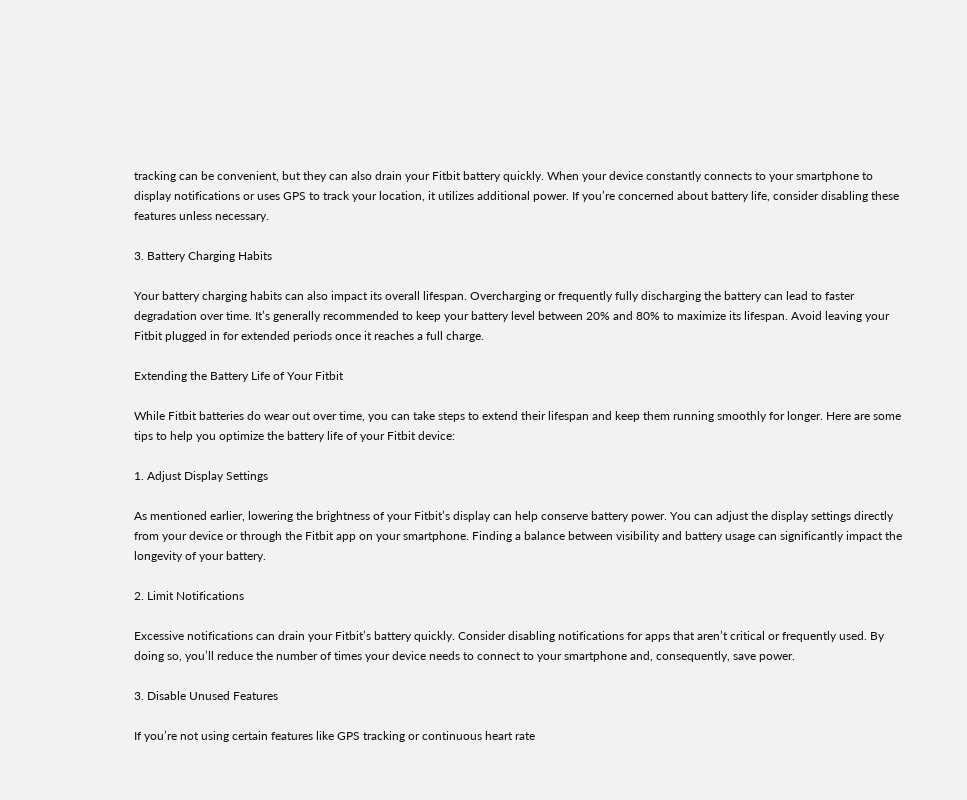tracking can be convenient, but they can also drain your Fitbit battery quickly. When your device constantly connects to your smartphone to display notifications or uses GPS to track your location, it utilizes additional power. If you’re concerned about battery life, consider disabling these features unless necessary.

3. Battery Charging Habits

Your battery charging habits can also impact its overall lifespan. Overcharging or frequently fully discharging the battery can lead to faster degradation over time. It’s generally recommended to keep your battery level between 20% and 80% to maximize its lifespan. Avoid leaving your Fitbit plugged in for extended periods once it reaches a full charge.

Extending the Battery Life of Your Fitbit

While Fitbit batteries do wear out over time, you can take steps to extend their lifespan and keep them running smoothly for longer. Here are some tips to help you optimize the battery life of your Fitbit device:

1. Adjust Display Settings

As mentioned earlier, lowering the brightness of your Fitbit’s display can help conserve battery power. You can adjust the display settings directly from your device or through the Fitbit app on your smartphone. Finding a balance between visibility and battery usage can significantly impact the longevity of your battery.

2. Limit Notifications

Excessive notifications can drain your Fitbit’s battery quickly. Consider disabling notifications for apps that aren’t critical or frequently used. By doing so, you’ll reduce the number of times your device needs to connect to your smartphone and, consequently, save power.

3. Disable Unused Features

If you’re not using certain features like GPS tracking or continuous heart rate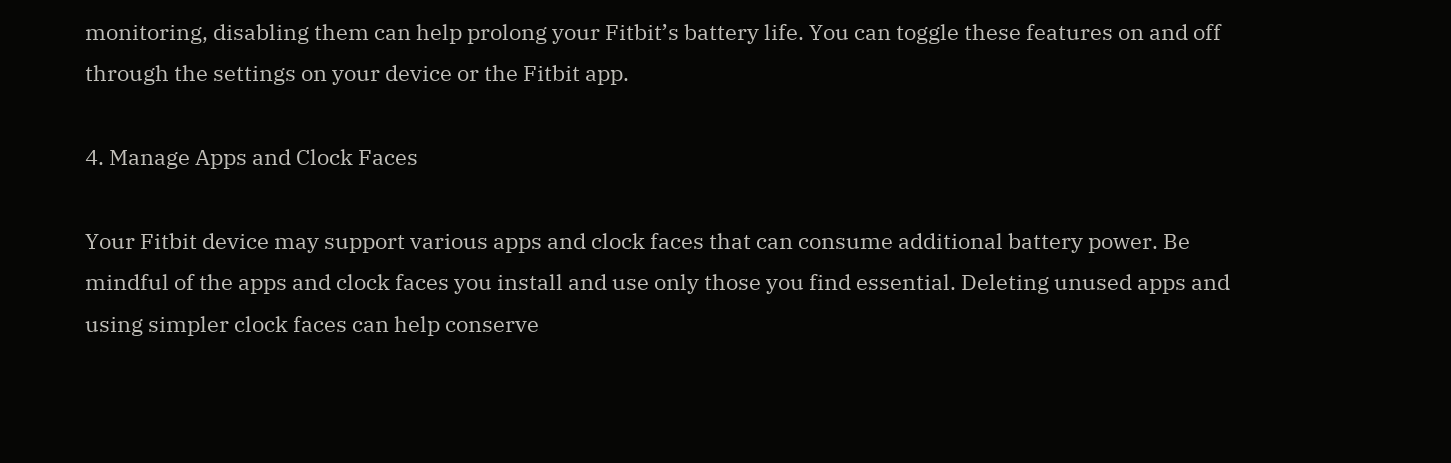monitoring, disabling them can help prolong your Fitbit’s battery life. You can toggle these features on and off through the settings on your device or the Fitbit app.

4. Manage Apps and Clock Faces

Your Fitbit device may support various apps and clock faces that can consume additional battery power. Be mindful of the apps and clock faces you install and use only those you find essential. Deleting unused apps and using simpler clock faces can help conserve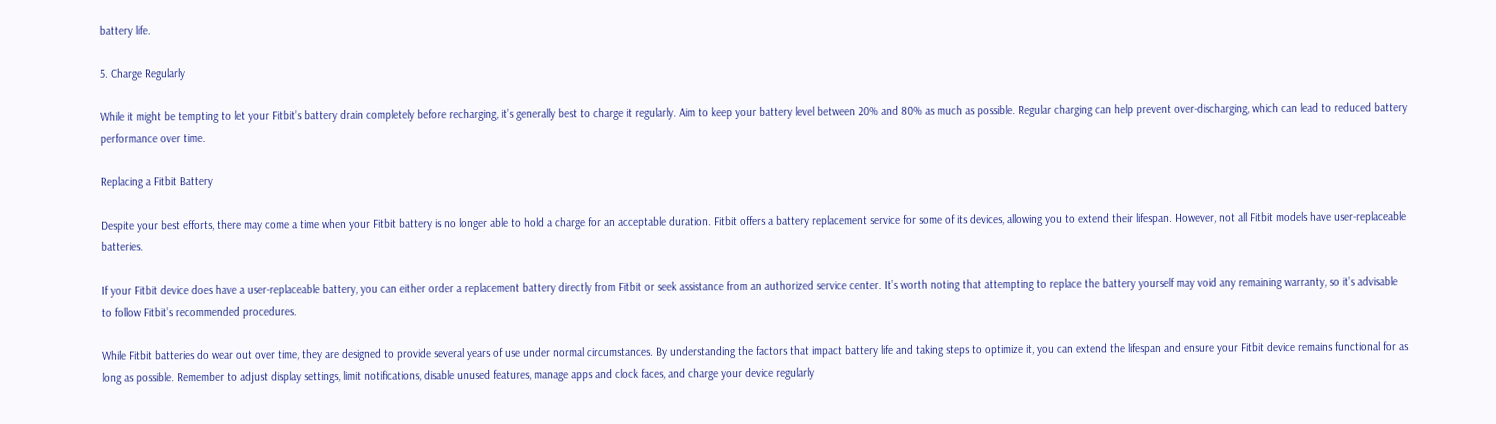battery life.

5. Charge Regularly

While it might be tempting to let your Fitbit’s battery drain completely before recharging, it’s generally best to charge it regularly. Aim to keep your battery level between 20% and 80% as much as possible. Regular charging can help prevent over-discharging, which can lead to reduced battery performance over time.

Replacing a Fitbit Battery

Despite your best efforts, there may come a time when your Fitbit battery is no longer able to hold a charge for an acceptable duration. Fitbit offers a battery replacement service for some of its devices, allowing you to extend their lifespan. However, not all Fitbit models have user-replaceable batteries.

If your Fitbit device does have a user-replaceable battery, you can either order a replacement battery directly from Fitbit or seek assistance from an authorized service center. It’s worth noting that attempting to replace the battery yourself may void any remaining warranty, so it’s advisable to follow Fitbit’s recommended procedures.

While Fitbit batteries do wear out over time, they are designed to provide several years of use under normal circumstances. By understanding the factors that impact battery life and taking steps to optimize it, you can extend the lifespan and ensure your Fitbit device remains functional for as long as possible. Remember to adjust display settings, limit notifications, disable unused features, manage apps and clock faces, and charge your device regularly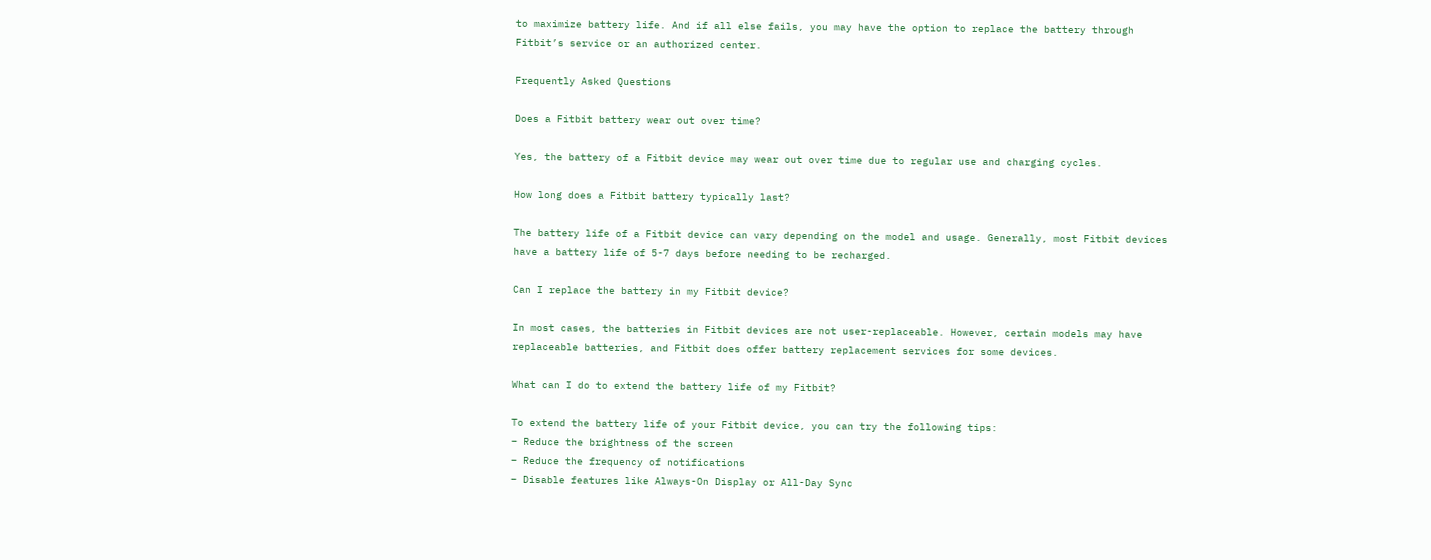to maximize battery life. And if all else fails, you may have the option to replace the battery through Fitbit’s service or an authorized center.

Frequently Asked Questions

Does a Fitbit battery wear out over time?

Yes, the battery of a Fitbit device may wear out over time due to regular use and charging cycles.

How long does a Fitbit battery typically last?

The battery life of a Fitbit device can vary depending on the model and usage. Generally, most Fitbit devices have a battery life of 5-7 days before needing to be recharged.

Can I replace the battery in my Fitbit device?

In most cases, the batteries in Fitbit devices are not user-replaceable. However, certain models may have replaceable batteries, and Fitbit does offer battery replacement services for some devices.

What can I do to extend the battery life of my Fitbit?

To extend the battery life of your Fitbit device, you can try the following tips:
– Reduce the brightness of the screen
– Reduce the frequency of notifications
– Disable features like Always-On Display or All-Day Sync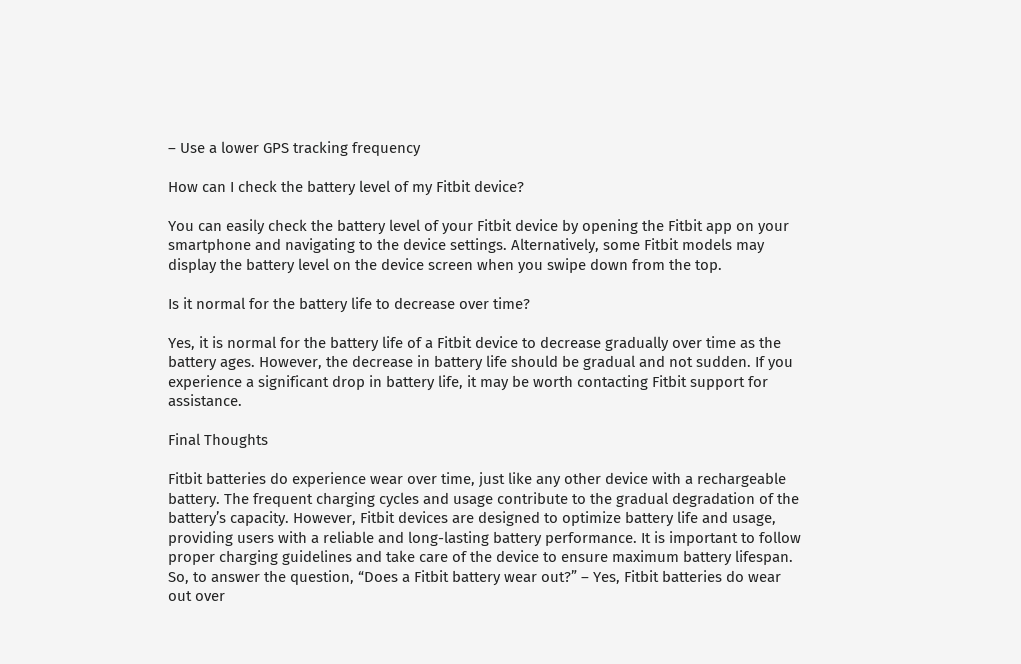– Use a lower GPS tracking frequency

How can I check the battery level of my Fitbit device?

You can easily check the battery level of your Fitbit device by opening the Fitbit app on your smartphone and navigating to the device settings. Alternatively, some Fitbit models may display the battery level on the device screen when you swipe down from the top.

Is it normal for the battery life to decrease over time?

Yes, it is normal for the battery life of a Fitbit device to decrease gradually over time as the battery ages. However, the decrease in battery life should be gradual and not sudden. If you experience a significant drop in battery life, it may be worth contacting Fitbit support for assistance.

Final Thoughts

Fitbit batteries do experience wear over time, just like any other device with a rechargeable battery. The frequent charging cycles and usage contribute to the gradual degradation of the battery’s capacity. However, Fitbit devices are designed to optimize battery life and usage, providing users with a reliable and long-lasting battery performance. It is important to follow proper charging guidelines and take care of the device to ensure maximum battery lifespan. So, to answer the question, “Does a Fitbit battery wear out?” – Yes, Fitbit batteries do wear out over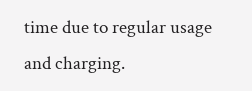time due to regular usage and charging.